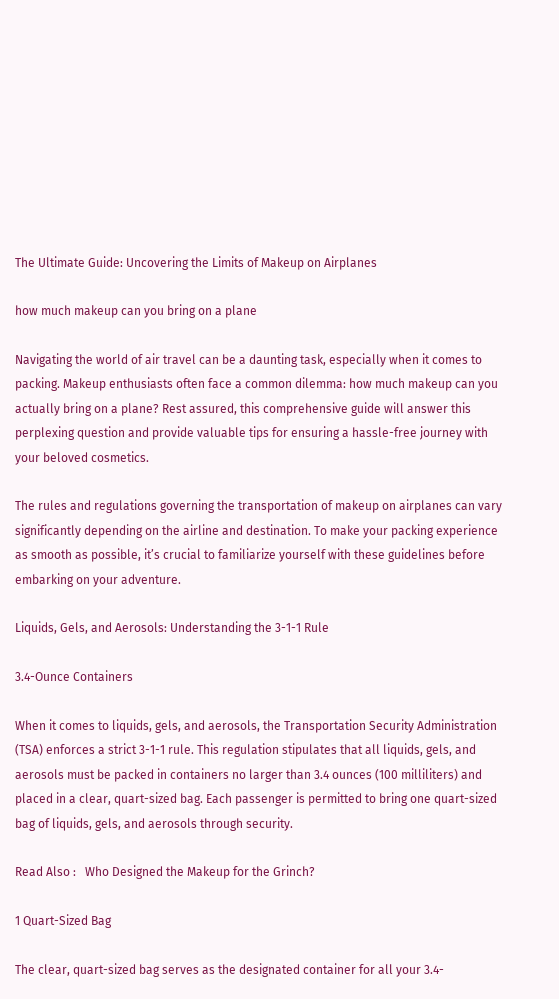The Ultimate Guide: Uncovering the Limits of Makeup on Airplanes

how much makeup can you bring on a plane

Navigating the world of air travel can be a daunting task, especially when it comes to packing. Makeup enthusiasts often face a common dilemma: how much makeup can you actually bring on a plane? Rest assured, this comprehensive guide will answer this perplexing question and provide valuable tips for ensuring a hassle-free journey with your beloved cosmetics.

The rules and regulations governing the transportation of makeup on airplanes can vary significantly depending on the airline and destination. To make your packing experience as smooth as possible, it’s crucial to familiarize yourself with these guidelines before embarking on your adventure.

Liquids, Gels, and Aerosols: Understanding the 3-1-1 Rule

3.4-Ounce Containers

When it comes to liquids, gels, and aerosols, the Transportation Security Administration (TSA) enforces a strict 3-1-1 rule. This regulation stipulates that all liquids, gels, and aerosols must be packed in containers no larger than 3.4 ounces (100 milliliters) and placed in a clear, quart-sized bag. Each passenger is permitted to bring one quart-sized bag of liquids, gels, and aerosols through security.

Read Also :   Who Designed the Makeup for the Grinch?

1 Quart-Sized Bag

The clear, quart-sized bag serves as the designated container for all your 3.4-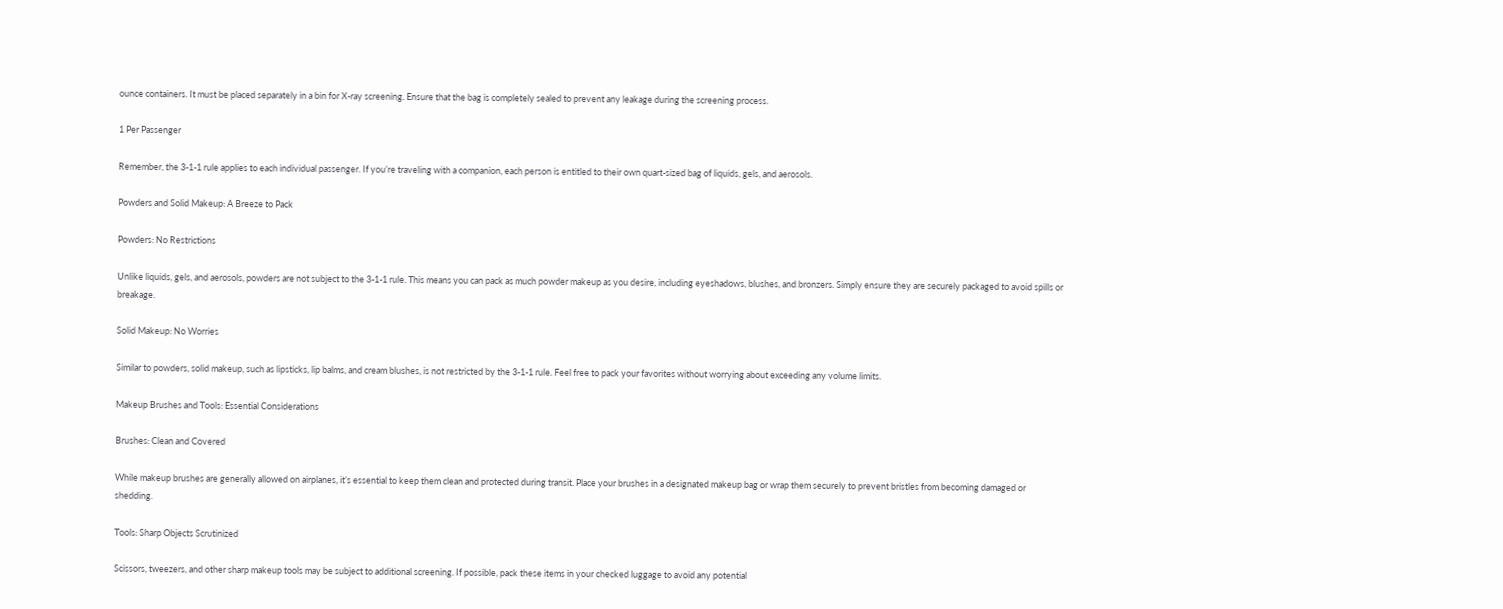ounce containers. It must be placed separately in a bin for X-ray screening. Ensure that the bag is completely sealed to prevent any leakage during the screening process.

1 Per Passenger

Remember, the 3-1-1 rule applies to each individual passenger. If you’re traveling with a companion, each person is entitled to their own quart-sized bag of liquids, gels, and aerosols.

Powders and Solid Makeup: A Breeze to Pack

Powders: No Restrictions

Unlike liquids, gels, and aerosols, powders are not subject to the 3-1-1 rule. This means you can pack as much powder makeup as you desire, including eyeshadows, blushes, and bronzers. Simply ensure they are securely packaged to avoid spills or breakage.

Solid Makeup: No Worries

Similar to powders, solid makeup, such as lipsticks, lip balms, and cream blushes, is not restricted by the 3-1-1 rule. Feel free to pack your favorites without worrying about exceeding any volume limits.

Makeup Brushes and Tools: Essential Considerations

Brushes: Clean and Covered

While makeup brushes are generally allowed on airplanes, it’s essential to keep them clean and protected during transit. Place your brushes in a designated makeup bag or wrap them securely to prevent bristles from becoming damaged or shedding.

Tools: Sharp Objects Scrutinized

Scissors, tweezers, and other sharp makeup tools may be subject to additional screening. If possible, pack these items in your checked luggage to avoid any potential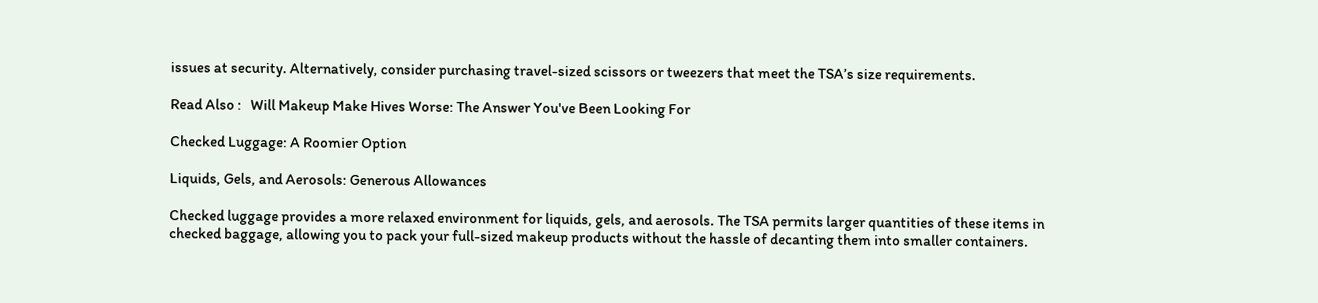issues at security. Alternatively, consider purchasing travel-sized scissors or tweezers that meet the TSA’s size requirements.

Read Also :   Will Makeup Make Hives Worse: The Answer You've Been Looking For

Checked Luggage: A Roomier Option

Liquids, Gels, and Aerosols: Generous Allowances

Checked luggage provides a more relaxed environment for liquids, gels, and aerosols. The TSA permits larger quantities of these items in checked baggage, allowing you to pack your full-sized makeup products without the hassle of decanting them into smaller containers.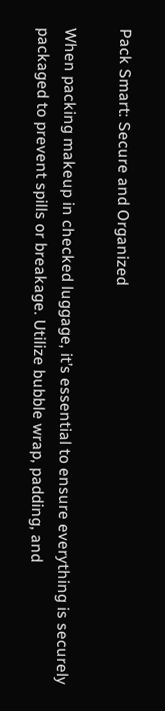Pack Smart: Secure and Organized

When packing makeup in checked luggage, it’s essential to ensure everything is securely packaged to prevent spills or breakage. Utilize bubble wrap, padding, and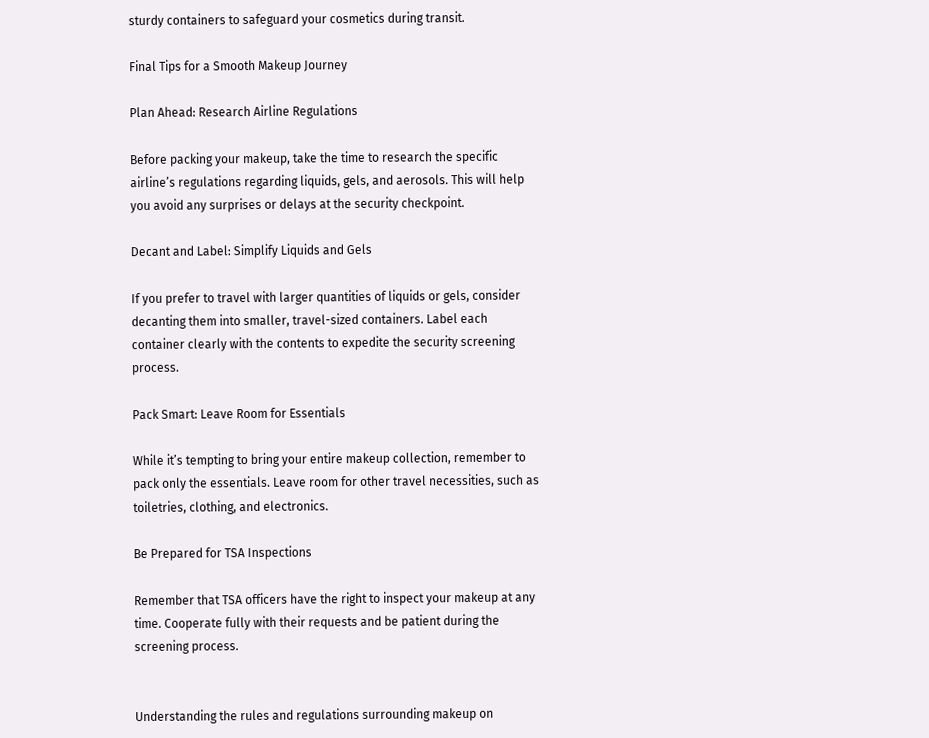sturdy containers to safeguard your cosmetics during transit.

Final Tips for a Smooth Makeup Journey

Plan Ahead: Research Airline Regulations

Before packing your makeup, take the time to research the specific airline’s regulations regarding liquids, gels, and aerosols. This will help you avoid any surprises or delays at the security checkpoint.

Decant and Label: Simplify Liquids and Gels

If you prefer to travel with larger quantities of liquids or gels, consider decanting them into smaller, travel-sized containers. Label each container clearly with the contents to expedite the security screening process.

Pack Smart: Leave Room for Essentials

While it’s tempting to bring your entire makeup collection, remember to pack only the essentials. Leave room for other travel necessities, such as toiletries, clothing, and electronics.

Be Prepared for TSA Inspections

Remember that TSA officers have the right to inspect your makeup at any time. Cooperate fully with their requests and be patient during the screening process.


Understanding the rules and regulations surrounding makeup on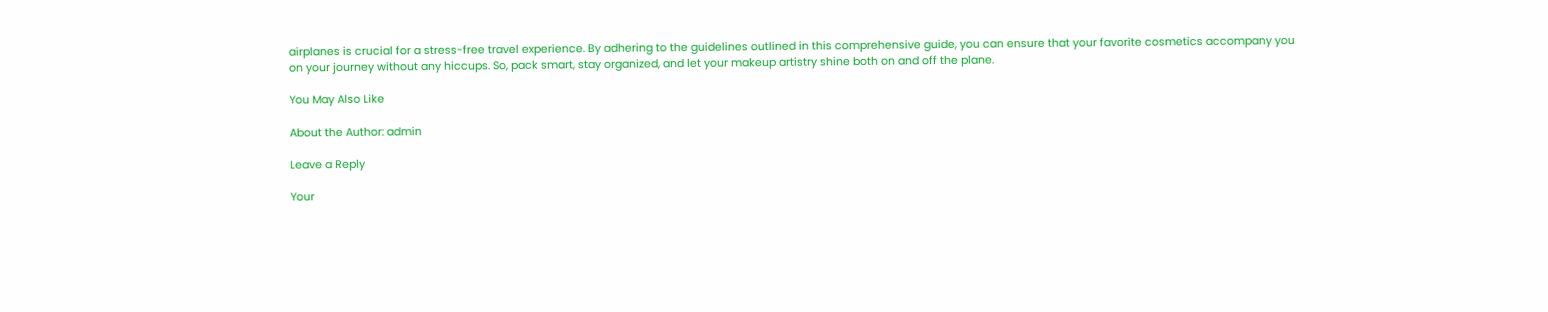airplanes is crucial for a stress-free travel experience. By adhering to the guidelines outlined in this comprehensive guide, you can ensure that your favorite cosmetics accompany you on your journey without any hiccups. So, pack smart, stay organized, and let your makeup artistry shine both on and off the plane.

You May Also Like

About the Author: admin

Leave a Reply

Your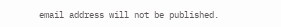email address will not be published.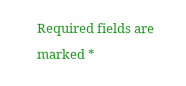Required fields are marked *